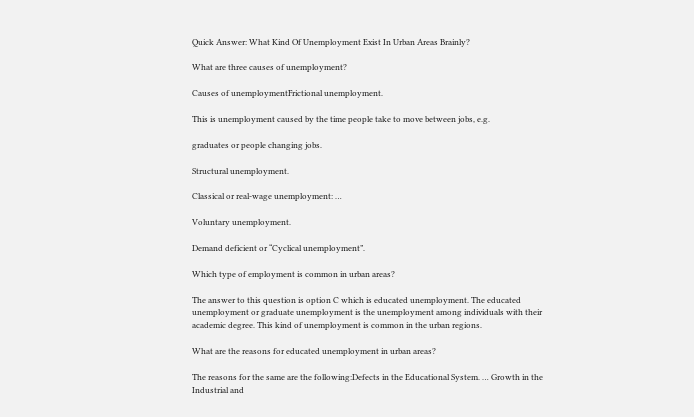Quick Answer: What Kind Of Unemployment Exist In Urban Areas Brainly?

What are three causes of unemployment?

Causes of unemploymentFrictional unemployment.

This is unemployment caused by the time people take to move between jobs, e.g.

graduates or people changing jobs.

Structural unemployment.

Classical or real-wage unemployment: …

Voluntary unemployment.

Demand deficient or “Cyclical unemployment”.

Which type of employment is common in urban areas?

The answer to this question is option C which is educated unemployment. The educated unemployment or graduate unemployment is the unemployment among individuals with their academic degree. This kind of unemployment is common in the urban regions.

What are the reasons for educated unemployment in urban areas?

The reasons for the same are the following:Defects in the Educational System. … Growth in the Industrial and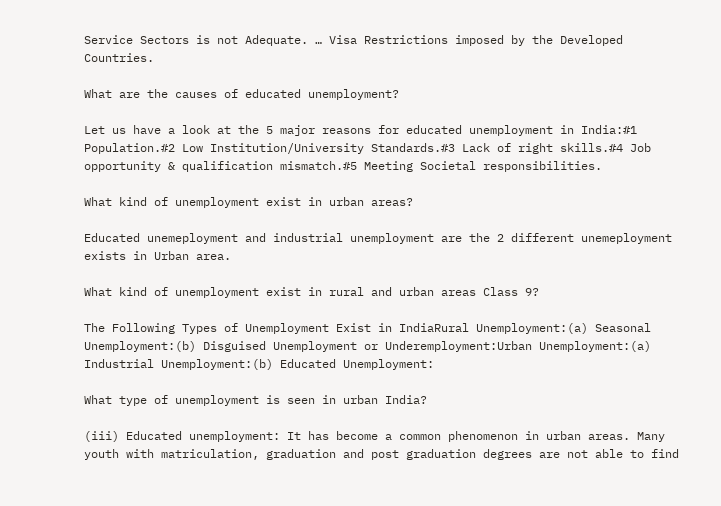Service Sectors is not Adequate. … Visa Restrictions imposed by the Developed Countries.

What are the causes of educated unemployment?

Let us have a look at the 5 major reasons for educated unemployment in India:#1 Population.#2 Low Institution/University Standards.#3 Lack of right skills.#4 Job opportunity & qualification mismatch.#5 Meeting Societal responsibilities.

What kind of unemployment exist in urban areas?

Educated unemeployment and industrial unemployment are the 2 different unemeployment exists in Urban area.

What kind of unemployment exist in rural and urban areas Class 9?

The Following Types of Unemployment Exist in IndiaRural Unemployment:(a) Seasonal Unemployment:(b) Disguised Unemployment or Underemployment:Urban Unemployment:(a) Industrial Unemployment:(b) Educated Unemployment:

What type of unemployment is seen in urban India?

(iii) Educated unemployment: It has become a common phenomenon in urban areas. Many youth with matriculation, graduation and post graduation degrees are not able to find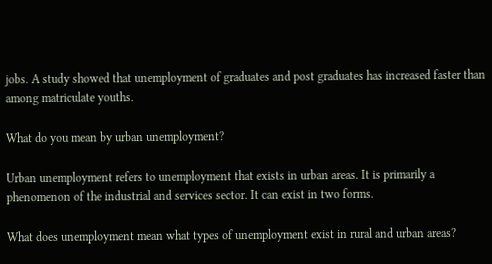jobs. A study showed that unemployment of graduates and post graduates has increased faster than among matriculate youths.

What do you mean by urban unemployment?

Urban unemployment refers to unemployment that exists in urban areas. It is primarily a phenomenon of the industrial and services sector. It can exist in two forms.

What does unemployment mean what types of unemployment exist in rural and urban areas?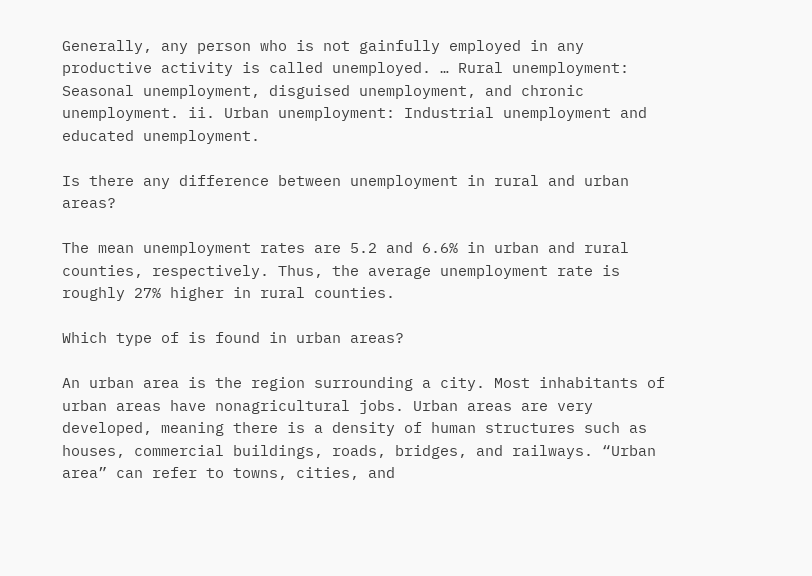Generally, any person who is not gainfully employed in any productive activity is called unemployed. … Rural unemployment: Seasonal unemployment, disguised unemployment, and chronic unemployment. ii. Urban unemployment: Industrial unemployment and educated unemployment.

Is there any difference between unemployment in rural and urban areas?

The mean unemployment rates are 5.2 and 6.6% in urban and rural counties, respectively. Thus, the average unemployment rate is roughly 27% higher in rural counties.

Which type of is found in urban areas?

An urban area is the region surrounding a city. Most inhabitants of urban areas have nonagricultural jobs. Urban areas are very developed, meaning there is a density of human structures such as houses, commercial buildings, roads, bridges, and railways. “Urban area” can refer to towns, cities, and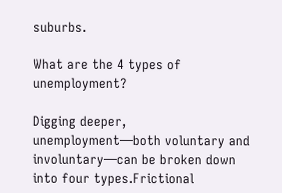suburbs.

What are the 4 types of unemployment?

Digging deeper, unemployment—both voluntary and involuntary—can be broken down into four types.Frictional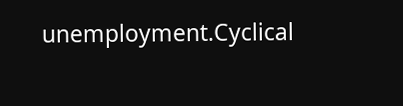unemployment.Cyclical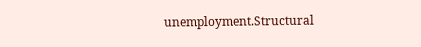unemployment.Structural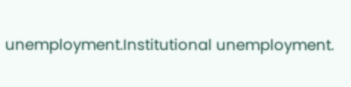unemployment.Institutional unemployment.